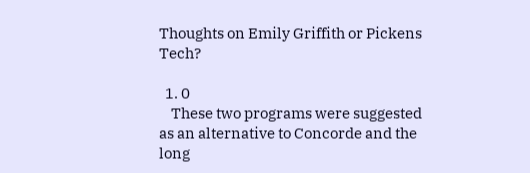Thoughts on Emily Griffith or Pickens Tech?

  1. 0
    These two programs were suggested as an alternative to Concorde and the long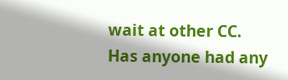wait at other CC. Has anyone had any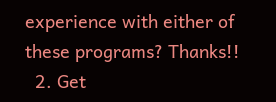experience with either of these programs? Thanks!!
  2. Get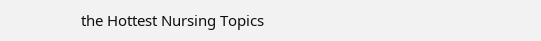the Hottest Nursing Topics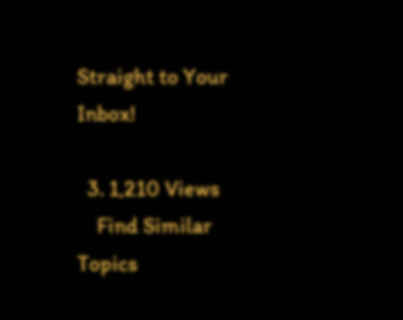Straight to Your Inbox!

  3. 1,210 Views
    Find Similar Topics